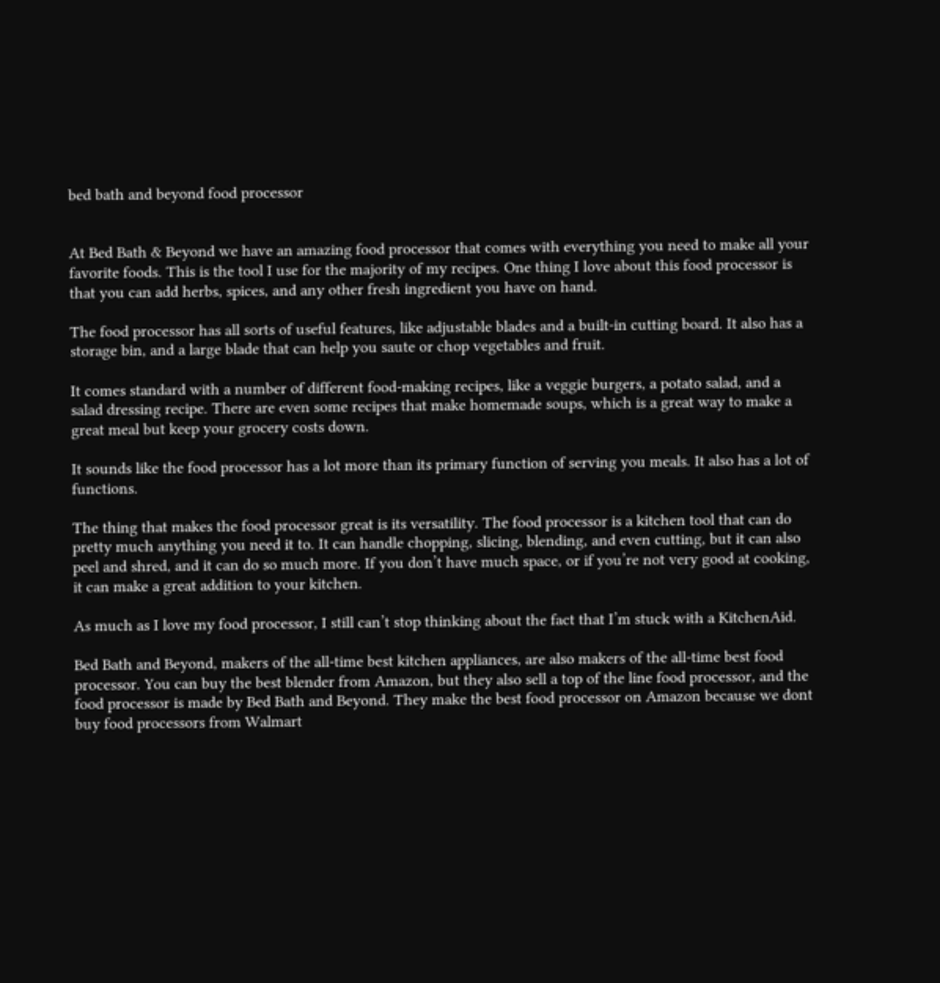bed bath and beyond food processor


At Bed Bath & Beyond we have an amazing food processor that comes with everything you need to make all your favorite foods. This is the tool I use for the majority of my recipes. One thing I love about this food processor is that you can add herbs, spices, and any other fresh ingredient you have on hand.

The food processor has all sorts of useful features, like adjustable blades and a built-in cutting board. It also has a storage bin, and a large blade that can help you saute or chop vegetables and fruit.

It comes standard with a number of different food-making recipes, like a veggie burgers, a potato salad, and a salad dressing recipe. There are even some recipes that make homemade soups, which is a great way to make a great meal but keep your grocery costs down.

It sounds like the food processor has a lot more than its primary function of serving you meals. It also has a lot of functions.

The thing that makes the food processor great is its versatility. The food processor is a kitchen tool that can do pretty much anything you need it to. It can handle chopping, slicing, blending, and even cutting, but it can also peel and shred, and it can do so much more. If you don’t have much space, or if you’re not very good at cooking, it can make a great addition to your kitchen.

As much as I love my food processor, I still can’t stop thinking about the fact that I’m stuck with a KitchenAid.

Bed Bath and Beyond, makers of the all-time best kitchen appliances, are also makers of the all-time best food processor. You can buy the best blender from Amazon, but they also sell a top of the line food processor, and the food processor is made by Bed Bath and Beyond. They make the best food processor on Amazon because we dont buy food processors from Walmart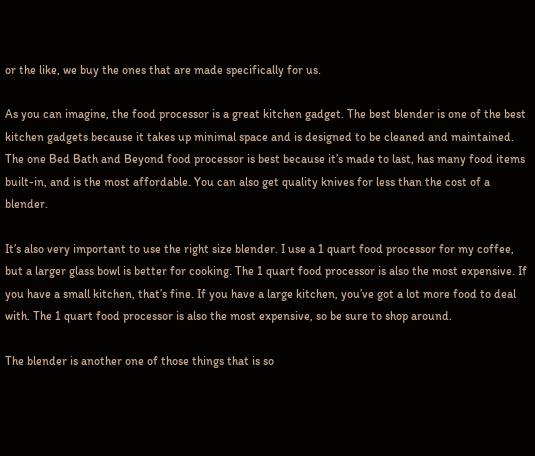or the like, we buy the ones that are made specifically for us.

As you can imagine, the food processor is a great kitchen gadget. The best blender is one of the best kitchen gadgets because it takes up minimal space and is designed to be cleaned and maintained. The one Bed Bath and Beyond food processor is best because it’s made to last, has many food items built-in, and is the most affordable. You can also get quality knives for less than the cost of a blender.

It’s also very important to use the right size blender. I use a 1 quart food processor for my coffee, but a larger glass bowl is better for cooking. The 1 quart food processor is also the most expensive. If you have a small kitchen, that’s fine. If you have a large kitchen, you’ve got a lot more food to deal with. The 1 quart food processor is also the most expensive, so be sure to shop around.

The blender is another one of those things that is so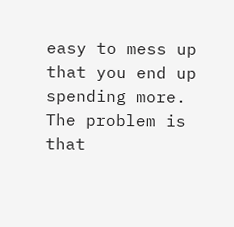easy to mess up that you end up spending more. The problem is that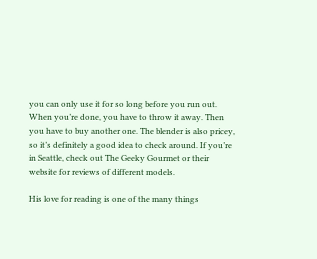you can only use it for so long before you run out. When you’re done, you have to throw it away. Then you have to buy another one. The blender is also pricey, so it’s definitely a good idea to check around. If you’re in Seattle, check out The Geeky Gourmet or their website for reviews of different models.

His love for reading is one of the many things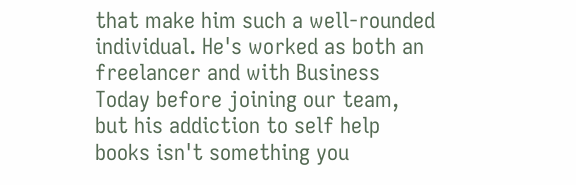that make him such a well-rounded individual. He's worked as both an freelancer and with Business Today before joining our team, but his addiction to self help books isn't something you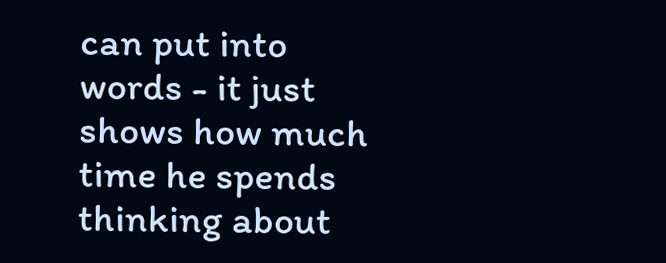can put into words - it just shows how much time he spends thinking about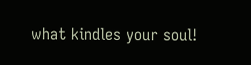what kindles your soul!